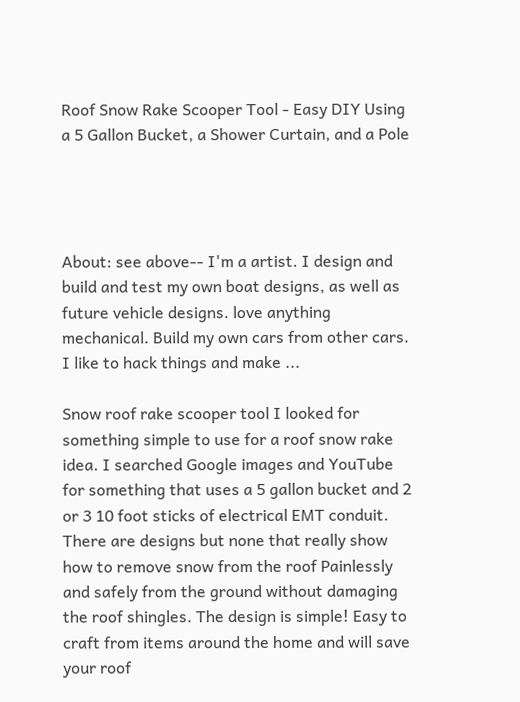Roof Snow Rake Scooper Tool - Easy DIY Using a 5 Gallon Bucket, a Shower Curtain, and a Pole




About: see above-- I'm a artist. I design and build and test my own boat designs, as well as future vehicle designs. love anything mechanical. Build my own cars from other cars. I like to hack things and make ...

Snow roof rake scooper tool I looked for something simple to use for a roof snow rake idea. I searched Google images and YouTube for something that uses a 5 gallon bucket and 2 or 3 10 foot sticks of electrical EMT conduit. There are designs but none that really show how to remove snow from the roof Painlessly and safely from the ground without damaging the roof shingles. The design is simple! Easy to craft from items around the home and will save your roof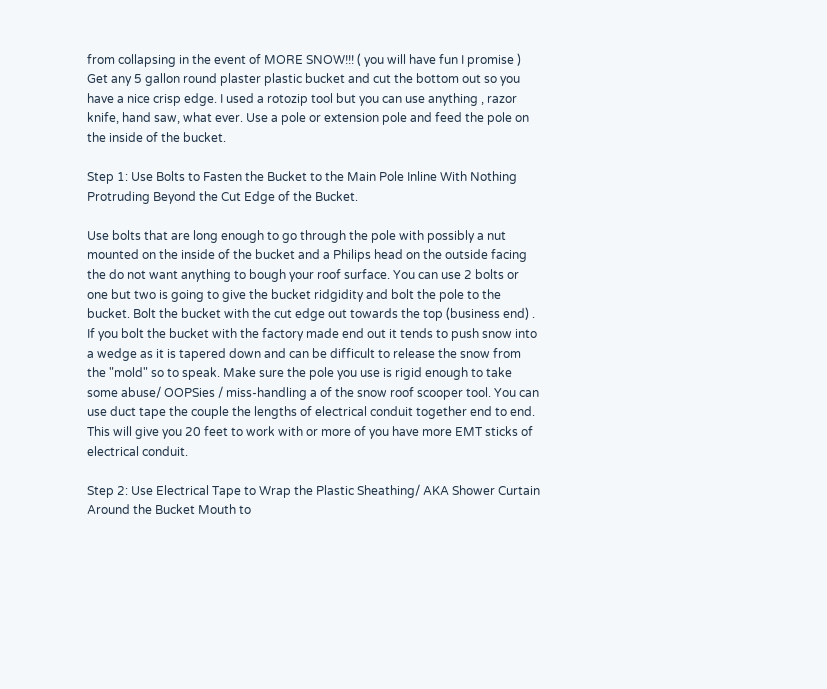from collapsing in the event of MORE SNOW!!! ( you will have fun I promise ) Get any 5 gallon round plaster plastic bucket and cut the bottom out so you have a nice crisp edge. I used a rotozip tool but you can use anything , razor knife, hand saw, what ever. Use a pole or extension pole and feed the pole on the inside of the bucket.

Step 1: Use Bolts to Fasten the Bucket to the Main Pole Inline With Nothing Protruding Beyond the Cut Edge of the Bucket.

Use bolts that are long enough to go through the pole with possibly a nut mounted on the inside of the bucket and a Philips head on the outside facing the do not want anything to bough your roof surface. You can use 2 bolts or one but two is going to give the bucket ridgidity and bolt the pole to the bucket. Bolt the bucket with the cut edge out towards the top (business end) . If you bolt the bucket with the factory made end out it tends to push snow into a wedge as it is tapered down and can be difficult to release the snow from the "mold" so to speak. Make sure the pole you use is rigid enough to take some abuse/ OOPSies / miss-handling a of the snow roof scooper tool. You can use duct tape the couple the lengths of electrical conduit together end to end. This will give you 20 feet to work with or more of you have more EMT sticks of electrical conduit.

Step 2: Use Electrical Tape to Wrap the Plastic Sheathing/ AKA Shower Curtain Around the Bucket Mouth to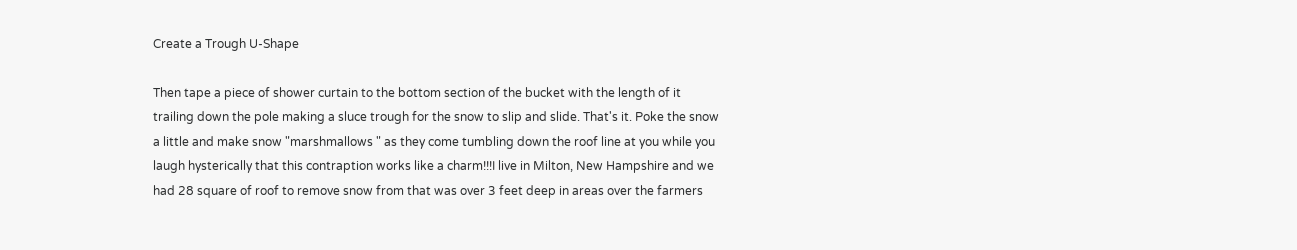Create a Trough U-Shape

Then tape a piece of shower curtain to the bottom section of the bucket with the length of it trailing down the pole making a sluce trough for the snow to slip and slide. That's it. Poke the snow a little and make snow "marshmallows " as they come tumbling down the roof line at you while you laugh hysterically that this contraption works like a charm!!!I live in Milton, New Hampshire and we had 28 square of roof to remove snow from that was over 3 feet deep in areas over the farmers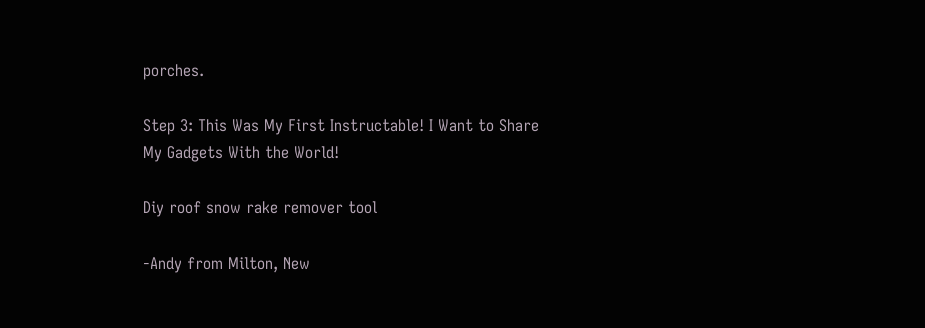porches.

Step 3: This Was My First Instructable! I Want to Share My Gadgets With the World!

Diy roof snow rake remover tool

-Andy from Milton, New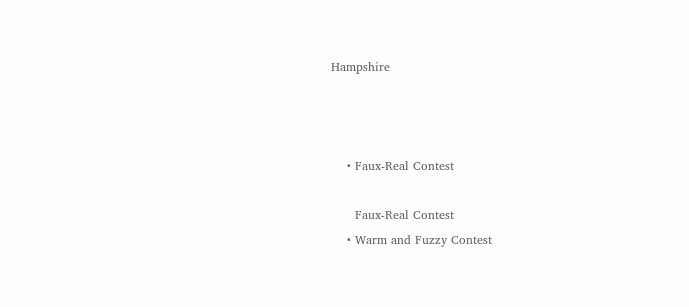Hampshire



    • Faux-Real Contest

      Faux-Real Contest
    • Warm and Fuzzy Contest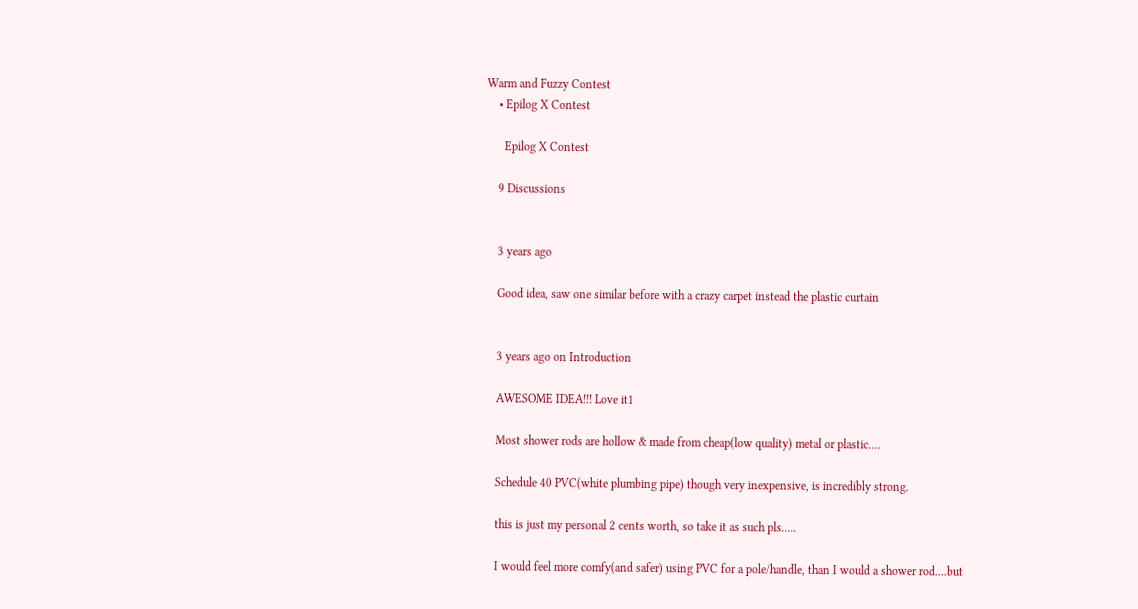Warm and Fuzzy Contest
    • Epilog X Contest

      Epilog X Contest

    9 Discussions


    3 years ago

    Good idea, saw one similar before with a crazy carpet instead the plastic curtain


    3 years ago on Introduction

    AWESOME IDEA!!! Love it1

    Most shower rods are hollow & made from cheap(low quality) metal or plastic....

    Schedule 40 PVC(white plumbing pipe) though very inexpensive, is incredibly strong.

    this is just my personal 2 cents worth, so take it as such pls.....

    I would feel more comfy(and safer) using PVC for a pole/handle, than I would a shower rod....but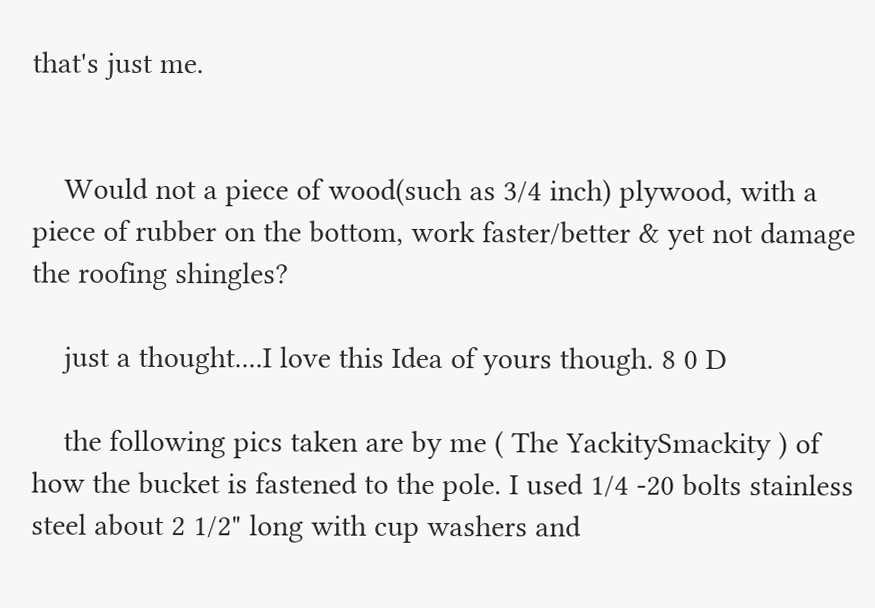that's just me.


    Would not a piece of wood(such as 3/4 inch) plywood, with a piece of rubber on the bottom, work faster/better & yet not damage the roofing shingles?

    just a thought....I love this Idea of yours though. 8 0 D

    the following pics taken are by me ( The YackitySmackity ) of how the bucket is fastened to the pole. I used 1/4 -20 bolts stainless steel about 2 1/2" long with cup washers and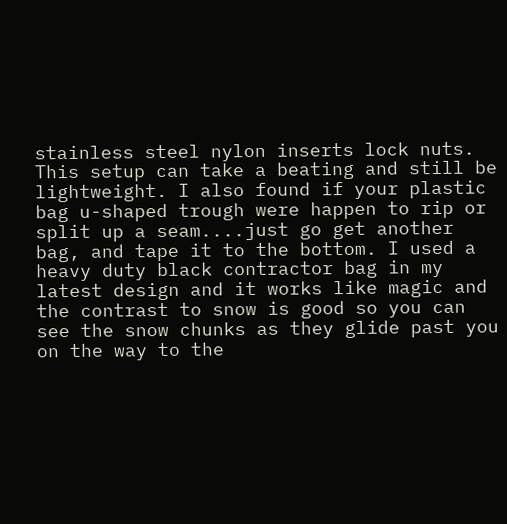stainless steel nylon inserts lock nuts. This setup can take a beating and still be lightweight. I also found if your plastic bag u-shaped trough were happen to rip or split up a seam....just go get another bag, and tape it to the bottom. I used a heavy duty black contractor bag in my latest design and it works like magic and the contrast to snow is good so you can see the snow chunks as they glide past you on the way to the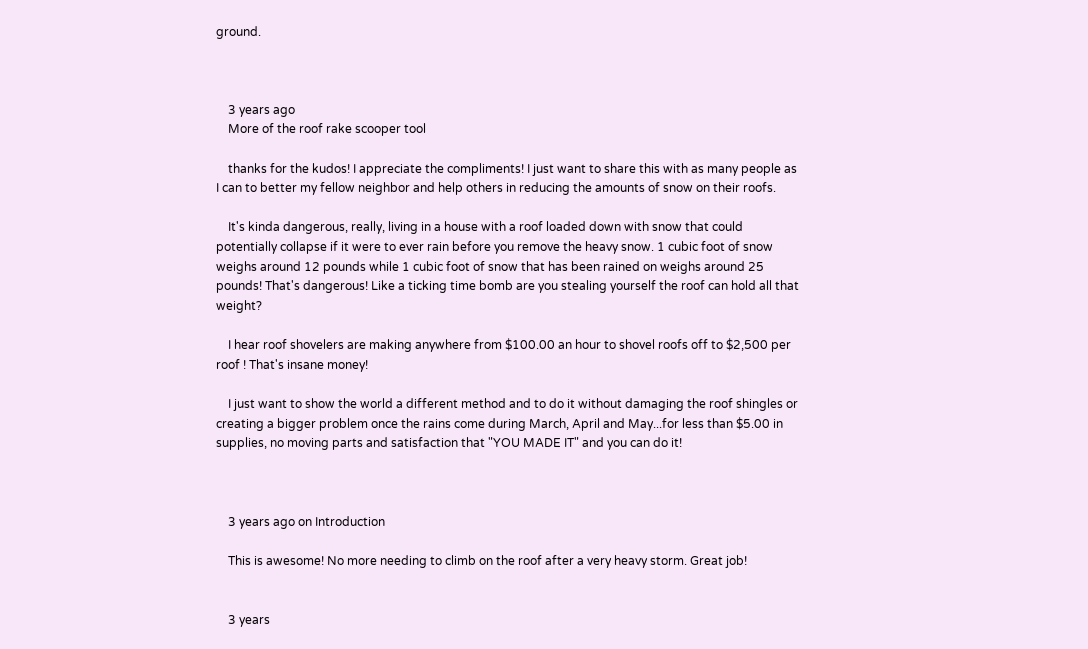ground.



    3 years ago
    More of the roof rake scooper tool

    thanks for the kudos! I appreciate the compliments! I just want to share this with as many people as I can to better my fellow neighbor and help others in reducing the amounts of snow on their roofs.

    It's kinda dangerous, really, living in a house with a roof loaded down with snow that could potentially collapse if it were to ever rain before you remove the heavy snow. 1 cubic foot of snow weighs around 12 pounds while 1 cubic foot of snow that has been rained on weighs around 25 pounds! That's dangerous! Like a ticking time bomb are you stealing yourself the roof can hold all that weight?

    I hear roof shovelers are making anywhere from $100.00 an hour to shovel roofs off to $2,500 per roof ! That's insane money!

    I just want to show the world a different method and to do it without damaging the roof shingles or creating a bigger problem once the rains come during March, April and May...for less than $5.00 in supplies, no moving parts and satisfaction that "YOU MADE IT" and you can do it!



    3 years ago on Introduction

    This is awesome! No more needing to climb on the roof after a very heavy storm. Great job!


    3 years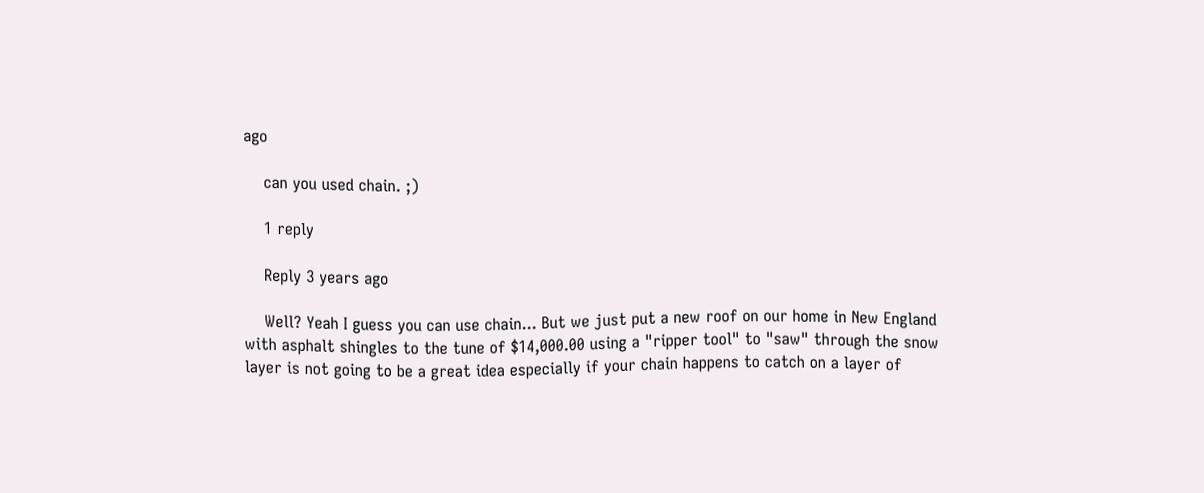ago

    can you used chain. ;)

    1 reply

    Reply 3 years ago

    Well? Yeah I guess you can use chain... But we just put a new roof on our home in New England with asphalt shingles to the tune of $14,000.00 using a "ripper tool" to "saw" through the snow layer is not going to be a great idea especially if your chain happens to catch on a layer of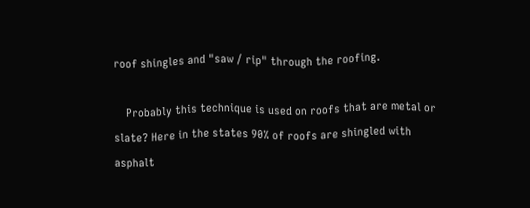roof shingles and "saw / rip" through the roofing.

    Probably this technique is used on roofs that are metal or slate? Here in the states 90% of roofs are shingled with asphalt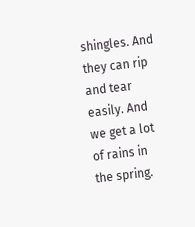shingles. And they can rip and tear easily. And we get a lot of rains in the spring.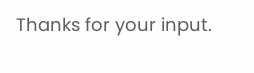Thanks for your input.